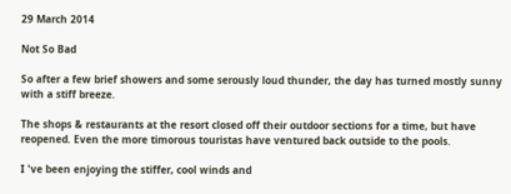29 March 2014

Not So Bad

So after a few brief showers and some serously loud thunder, the day has turned mostly sunny with a stiff breeze.

The shops & restaurants at the resort closed off their outdoor sections for a time, but have reopened. Even the more timorous touristas have ventured back outside to the pools.

I 've been enjoying the stiffer, cool winds and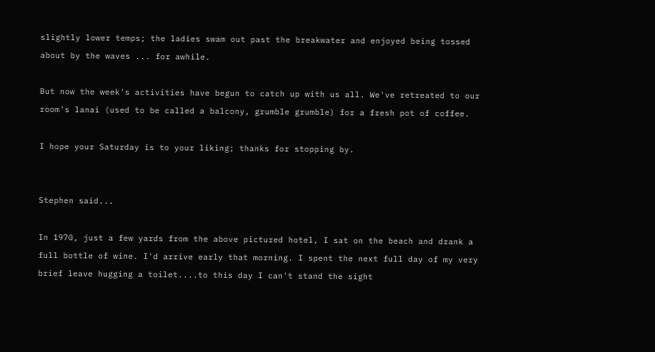slightly lower temps; the ladies swam out past the breakwater and enjoyed being tossed about by the waves ... for awhile.

But now the week's activities have begun to catch up with us all. We've retreated to our room's lanai (used to be called a balcony, grumble grumble) for a fresh pot of coffee.

I hope your Saturday is to your liking; thanks for stopping by.


Stephen said...

In 1970, just a few yards from the above pictured hotel, I sat on the beach and drank a full bottle of wine. I'd arrive early that morning. I spent the next full day of my very brief leave hugging a toilet....to this day I can't stand the sight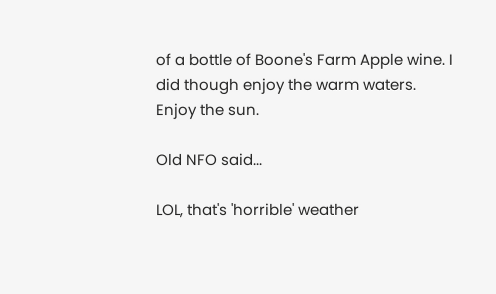of a bottle of Boone's Farm Apple wine. I did though enjoy the warm waters.
Enjoy the sun.

Old NFO said...

LOL, that's 'horrible' weather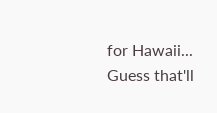for Hawaii... Guess that'll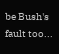be Bush's fault too...